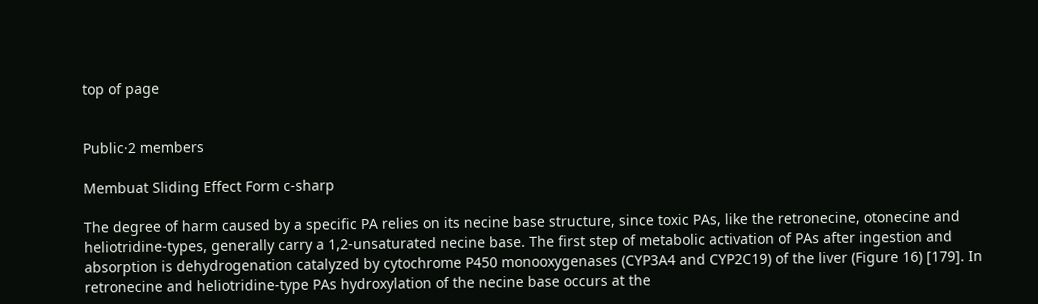top of page


Public·2 members

Membuat Sliding Effect Form c-sharp

The degree of harm caused by a specific PA relies on its necine base structure, since toxic PAs, like the retronecine, otonecine and heliotridine-types, generally carry a 1,2-unsaturated necine base. The first step of metabolic activation of PAs after ingestion and absorption is dehydrogenation catalyzed by cytochrome P450 monooxygenases (CYP3A4 and CYP2C19) of the liver (Figure 16) [179]. In retronecine and heliotridine-type PAs hydroxylation of the necine base occurs at the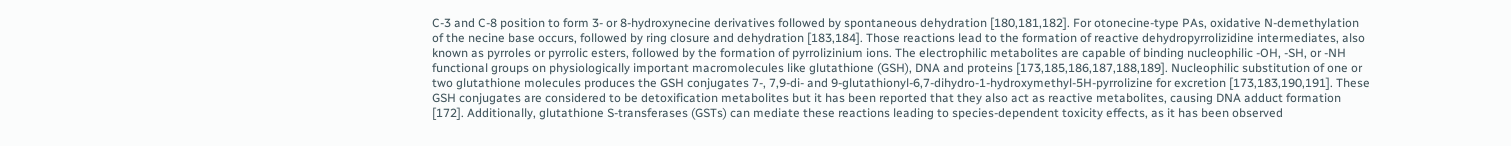C-3 and C-8 position to form 3- or 8-hydroxynecine derivatives followed by spontaneous dehydration [180,181,182]. For otonecine-type PAs, oxidative N-demethylation of the necine base occurs, followed by ring closure and dehydration [183,184]. Those reactions lead to the formation of reactive dehydropyrrolizidine intermediates, also known as pyrroles or pyrrolic esters, followed by the formation of pyrrolizinium ions. The electrophilic metabolites are capable of binding nucleophilic -OH, -SH, or -NH functional groups on physiologically important macromolecules like glutathione (GSH), DNA and proteins [173,185,186,187,188,189]. Nucleophilic substitution of one or two glutathione molecules produces the GSH conjugates 7-, 7,9-di- and 9-glutathionyl-6,7-dihydro-1-hydroxymethyl-5H-pyrrolizine for excretion [173,183,190,191]. These GSH conjugates are considered to be detoxification metabolites but it has been reported that they also act as reactive metabolites, causing DNA adduct formation [172]. Additionally, glutathione S-transferases (GSTs) can mediate these reactions leading to species-dependent toxicity effects, as it has been observed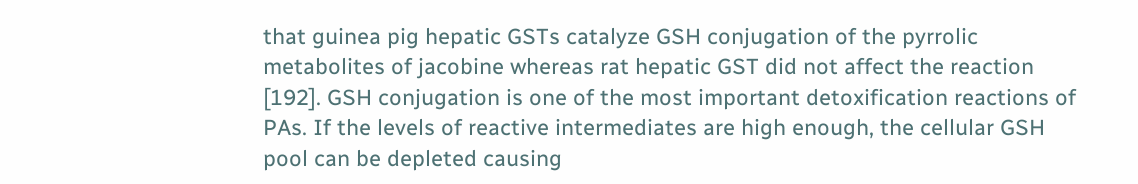that guinea pig hepatic GSTs catalyze GSH conjugation of the pyrrolic metabolites of jacobine whereas rat hepatic GST did not affect the reaction [192]. GSH conjugation is one of the most important detoxification reactions of PAs. If the levels of reactive intermediates are high enough, the cellular GSH pool can be depleted causing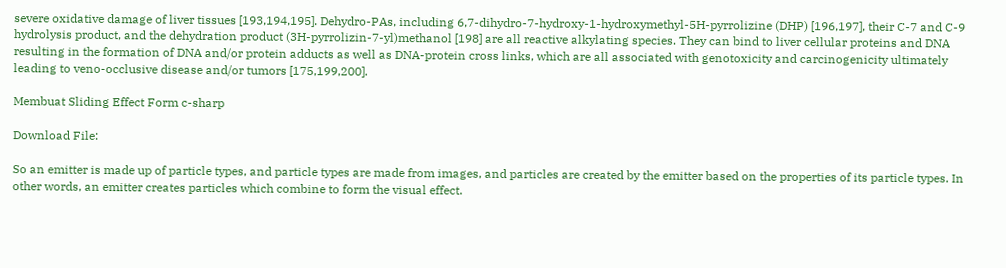severe oxidative damage of liver tissues [193,194,195]. Dehydro-PAs, including 6,7-dihydro-7-hydroxy-1-hydroxymethyl-5H-pyrrolizine (DHP) [196,197], their C-7 and C-9 hydrolysis product, and the dehydration product (3H-pyrrolizin-7-yl)methanol [198] are all reactive alkylating species. They can bind to liver cellular proteins and DNA resulting in the formation of DNA and/or protein adducts as well as DNA-protein cross links, which are all associated with genotoxicity and carcinogenicity ultimately leading to veno-occlusive disease and/or tumors [175,199,200].

Membuat Sliding Effect Form c-sharp

Download File:

So an emitter is made up of particle types, and particle types are made from images, and particles are created by the emitter based on the properties of its particle types. In other words, an emitter creates particles which combine to form the visual effect.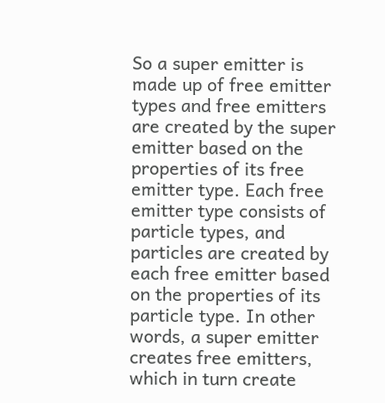So a super emitter is made up of free emitter types and free emitters are created by the super emitter based on the properties of its free emitter type. Each free emitter type consists of particle types, and particles are created by each free emitter based on the properties of its particle type. In other words, a super emitter creates free emitters, which in turn create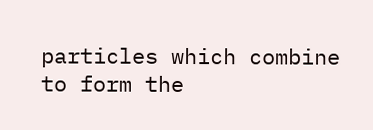particles which combine to form the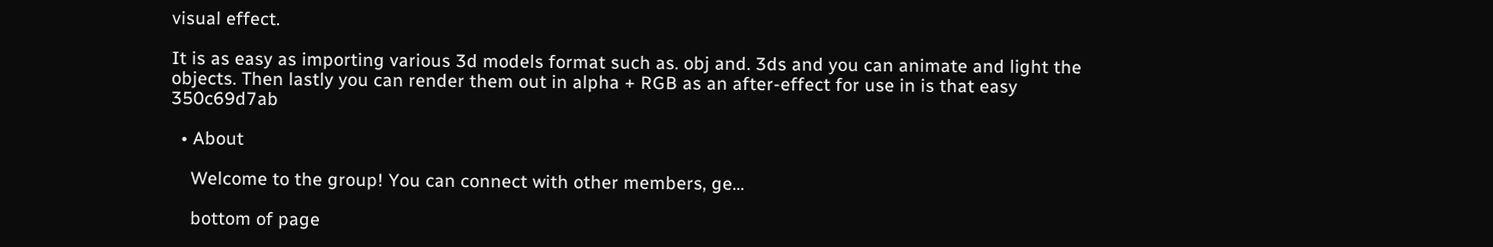visual effect.

It is as easy as importing various 3d models format such as. obj and. 3ds and you can animate and light the objects. Then lastly you can render them out in alpha + RGB as an after-effect for use in is that easy 350c69d7ab

  • About

    Welcome to the group! You can connect with other members, ge...

    bottom of page